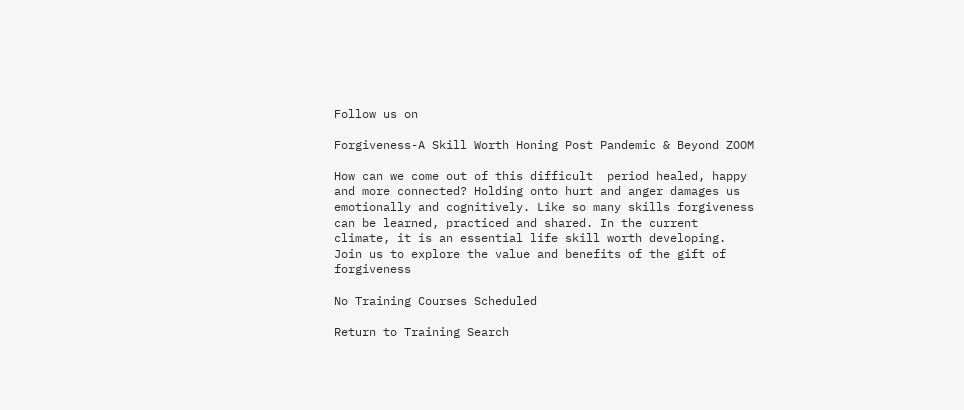Follow us on

Forgiveness-A Skill Worth Honing Post Pandemic & Beyond ZOOM

How can we come out of this difficult  period healed, happy and more connected? Holding onto hurt and anger damages us emotionally and cognitively. Like so many skills forgiveness can be learned, practiced and shared. In the current climate, it is an essential life skill worth developing. Join us to explore the value and benefits of the gift of forgiveness

No Training Courses Scheduled

Return to Training Search